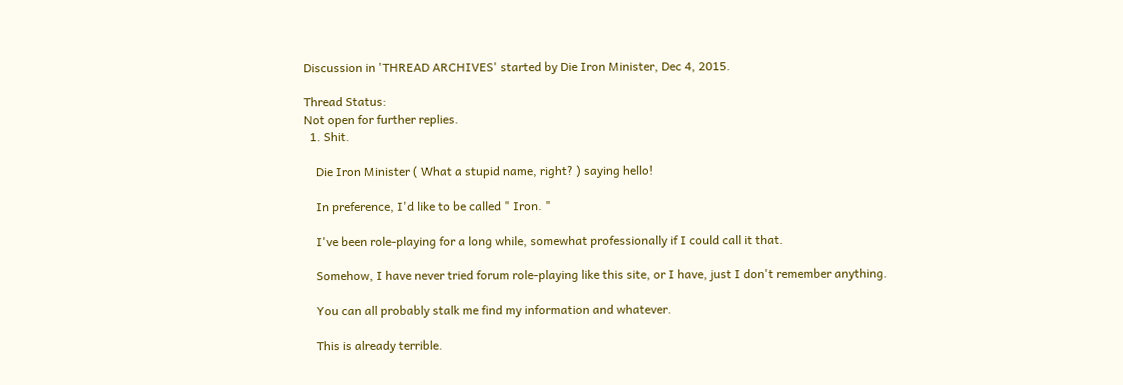Discussion in 'THREAD ARCHIVES' started by Die Iron Minister, Dec 4, 2015.

Thread Status:
Not open for further replies.
  1. Shit.

    Die Iron Minister ( What a stupid name, right? ) saying hello!

    In preference, I'd like to be called " Iron. "

    I've been role-playing for a long while, somewhat professionally if I could call it that.

    Somehow, I have never tried forum role-playing like this site, or I have, just I don't remember anything.

    You can all probably stalk me find my information and whatever.

    This is already terrible.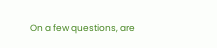On a few questions, are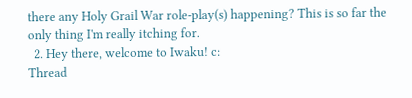there any Holy Grail War role-play(s) happening? This is so far the only thing I'm really itching for.
  2. Hey there, welcome to Iwaku! c:
Thread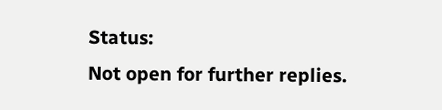Status:
Not open for further replies.